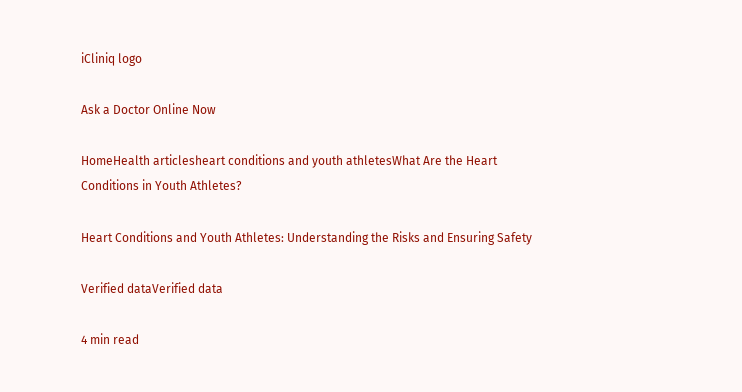iCliniq logo

Ask a Doctor Online Now

HomeHealth articlesheart conditions and youth athletesWhat Are the Heart Conditions in Youth Athletes?

Heart Conditions and Youth Athletes: Understanding the Risks and Ensuring Safety

Verified dataVerified data

4 min read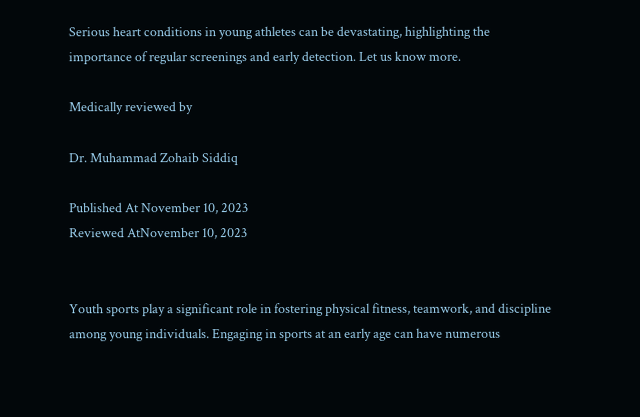Serious heart conditions in young athletes can be devastating, highlighting the importance of regular screenings and early detection. Let us know more.

Medically reviewed by

Dr. Muhammad Zohaib Siddiq

Published At November 10, 2023
Reviewed AtNovember 10, 2023


Youth sports play a significant role in fostering physical fitness, teamwork, and discipline among young individuals. Engaging in sports at an early age can have numerous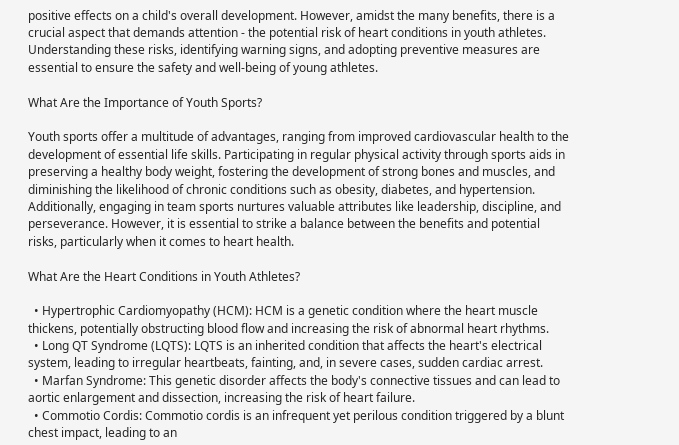positive effects on a child's overall development. However, amidst the many benefits, there is a crucial aspect that demands attention - the potential risk of heart conditions in youth athletes. Understanding these risks, identifying warning signs, and adopting preventive measures are essential to ensure the safety and well-being of young athletes.

What Are the Importance of Youth Sports?

Youth sports offer a multitude of advantages, ranging from improved cardiovascular health to the development of essential life skills. Participating in regular physical activity through sports aids in preserving a healthy body weight, fostering the development of strong bones and muscles, and diminishing the likelihood of chronic conditions such as obesity, diabetes, and hypertension. Additionally, engaging in team sports nurtures valuable attributes like leadership, discipline, and perseverance. However, it is essential to strike a balance between the benefits and potential risks, particularly when it comes to heart health.

What Are the Heart Conditions in Youth Athletes?

  • Hypertrophic Cardiomyopathy (HCM): HCM is a genetic condition where the heart muscle thickens, potentially obstructing blood flow and increasing the risk of abnormal heart rhythms.
  • Long QT Syndrome (LQTS): LQTS is an inherited condition that affects the heart's electrical system, leading to irregular heartbeats, fainting, and, in severe cases, sudden cardiac arrest.
  • Marfan Syndrome: This genetic disorder affects the body's connective tissues and can lead to aortic enlargement and dissection, increasing the risk of heart failure.
  • Commotio Cordis: Commotio cordis is an infrequent yet perilous condition triggered by a blunt chest impact, leading to an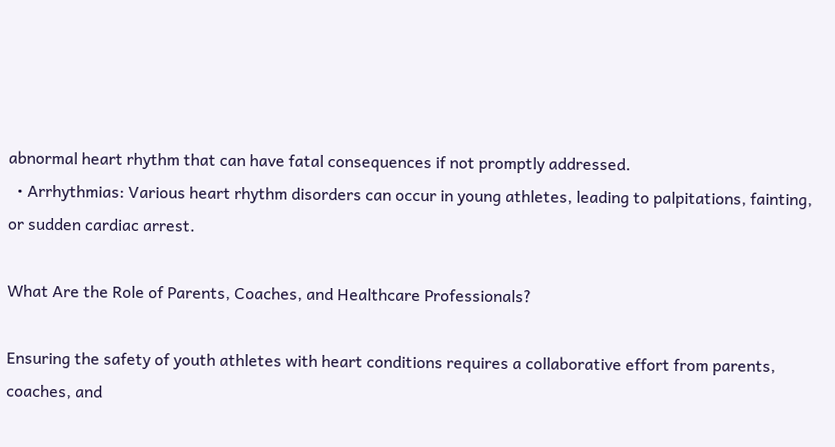abnormal heart rhythm that can have fatal consequences if not promptly addressed.
  • Arrhythmias: Various heart rhythm disorders can occur in young athletes, leading to palpitations, fainting, or sudden cardiac arrest.

What Are the Role of Parents, Coaches, and Healthcare Professionals?

Ensuring the safety of youth athletes with heart conditions requires a collaborative effort from parents, coaches, and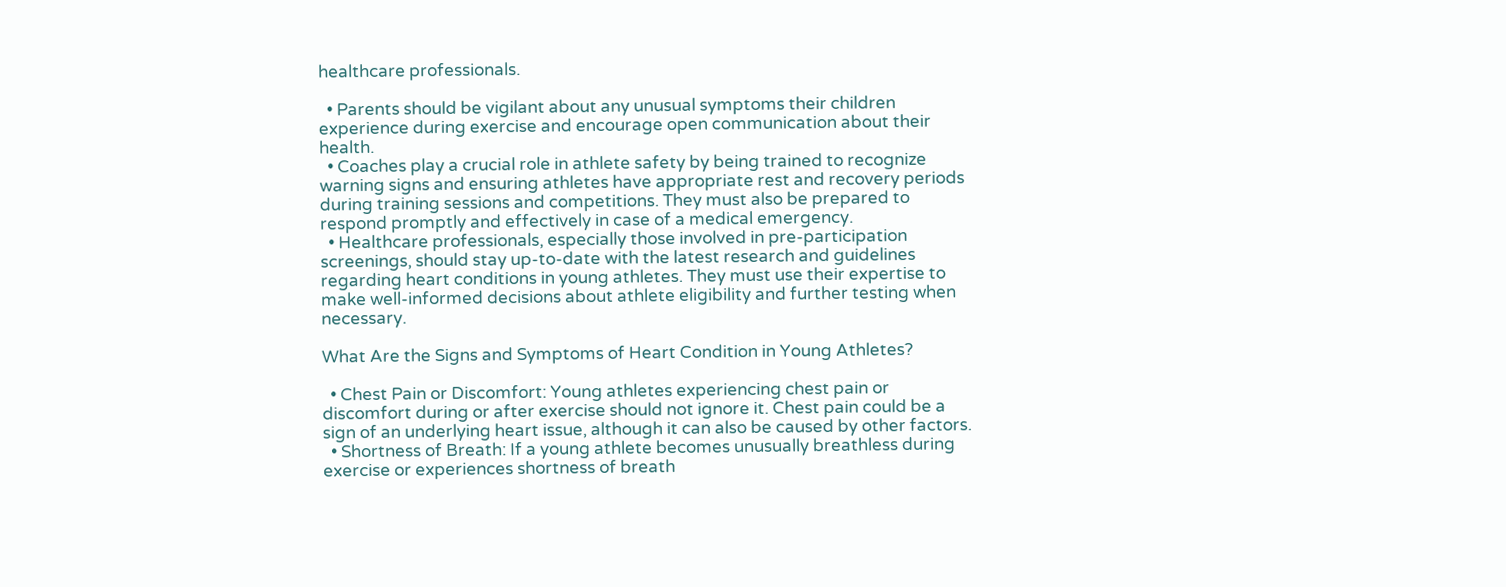healthcare professionals.

  • Parents should be vigilant about any unusual symptoms their children experience during exercise and encourage open communication about their health.
  • Coaches play a crucial role in athlete safety by being trained to recognize warning signs and ensuring athletes have appropriate rest and recovery periods during training sessions and competitions. They must also be prepared to respond promptly and effectively in case of a medical emergency.
  • Healthcare professionals, especially those involved in pre-participation screenings, should stay up-to-date with the latest research and guidelines regarding heart conditions in young athletes. They must use their expertise to make well-informed decisions about athlete eligibility and further testing when necessary.

What Are the Signs and Symptoms of Heart Condition in Young Athletes?

  • Chest Pain or Discomfort: Young athletes experiencing chest pain or discomfort during or after exercise should not ignore it. Chest pain could be a sign of an underlying heart issue, although it can also be caused by other factors.
  • Shortness of Breath: If a young athlete becomes unusually breathless during exercise or experiences shortness of breath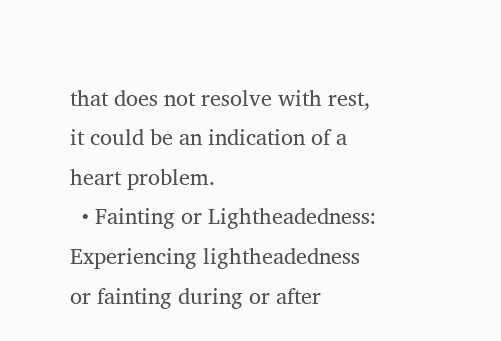that does not resolve with rest, it could be an indication of a heart problem.
  • Fainting or Lightheadedness: Experiencing lightheadedness or fainting during or after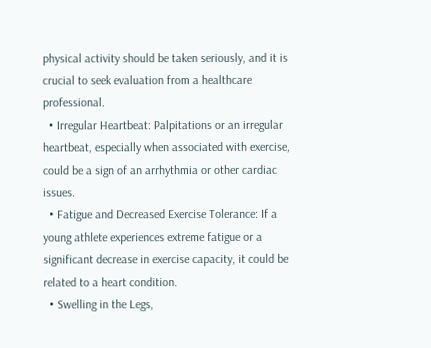physical activity should be taken seriously, and it is crucial to seek evaluation from a healthcare professional.
  • Irregular Heartbeat: Palpitations or an irregular heartbeat, especially when associated with exercise, could be a sign of an arrhythmia or other cardiac issues.
  • Fatigue and Decreased Exercise Tolerance: If a young athlete experiences extreme fatigue or a significant decrease in exercise capacity, it could be related to a heart condition.
  • Swelling in the Legs,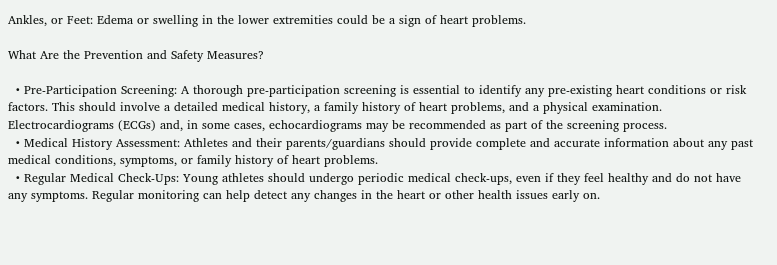Ankles, or Feet: Edema or swelling in the lower extremities could be a sign of heart problems.

What Are the Prevention and Safety Measures?

  • Pre-Participation Screening: A thorough pre-participation screening is essential to identify any pre-existing heart conditions or risk factors. This should involve a detailed medical history, a family history of heart problems, and a physical examination. Electrocardiograms (ECGs) and, in some cases, echocardiograms may be recommended as part of the screening process.
  • Medical History Assessment: Athletes and their parents/guardians should provide complete and accurate information about any past medical conditions, symptoms, or family history of heart problems.
  • Regular Medical Check-Ups: Young athletes should undergo periodic medical check-ups, even if they feel healthy and do not have any symptoms. Regular monitoring can help detect any changes in the heart or other health issues early on.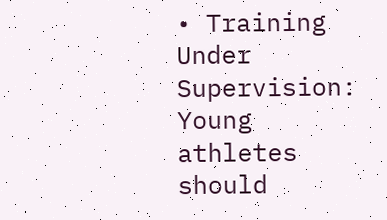• Training Under Supervision: Young athletes should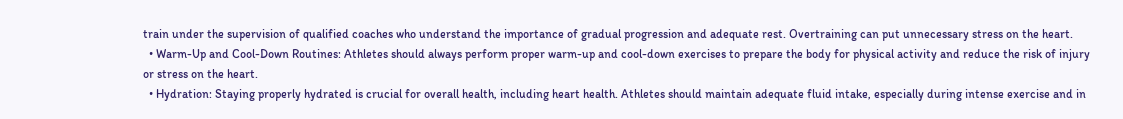train under the supervision of qualified coaches who understand the importance of gradual progression and adequate rest. Overtraining can put unnecessary stress on the heart.
  • Warm-Up and Cool-Down Routines: Athletes should always perform proper warm-up and cool-down exercises to prepare the body for physical activity and reduce the risk of injury or stress on the heart.
  • Hydration: Staying properly hydrated is crucial for overall health, including heart health. Athletes should maintain adequate fluid intake, especially during intense exercise and in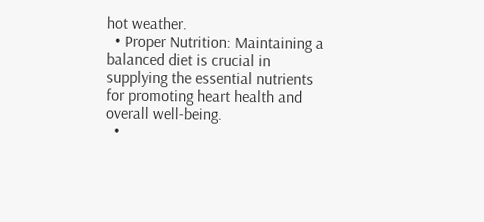hot weather.
  • Proper Nutrition: Maintaining a balanced diet is crucial in supplying the essential nutrients for promoting heart health and overall well-being.
  •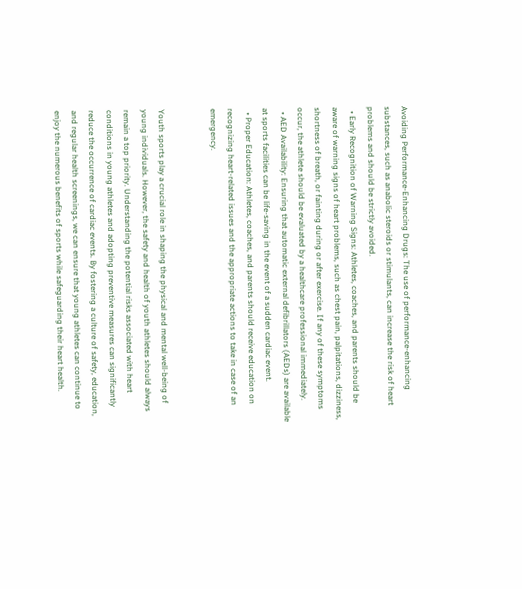Avoiding Performance-Enhancing Drugs: The use of performance-enhancing substances, such as anabolic steroids or stimulants, can increase the risk of heart problems and should be strictly avoided.
  • Early Recognition of Warning Signs: Athletes, coaches, and parents should be aware of warning signs of heart problems, such as chest pain, palpitations, dizziness, shortness of breath, or fainting during or after exercise. If any of these symptoms occur, the athlete should be evaluated by a healthcare professional immediately.
  • AED Availability: Ensuring that automatic external defibrillators (AEDs) are available at sports facilities can be life-saving in the event of a sudden cardiac event.
  • Proper Education: Athletes, coaches, and parents should receive education on recognizing heart-related issues and the appropriate actions to take in case of an emergency.


Youth sports play a crucial role in shaping the physical and mental well-being of young individuals. However, the safety and health of youth athletes should always remain a top priority. Understanding the potential risks associated with heart conditions in young athletes and adopting preventive measures can significantly reduce the occurrence of cardiac events. By fostering a culture of safety, education, and regular health screenings, we can ensure that young athletes can continue to enjoy the numerous benefits of sports while safeguarding their heart health.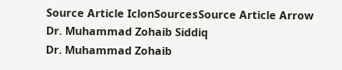Source Article IclonSourcesSource Article Arrow
Dr. Muhammad Zohaib Siddiq
Dr. Muhammad Zohaib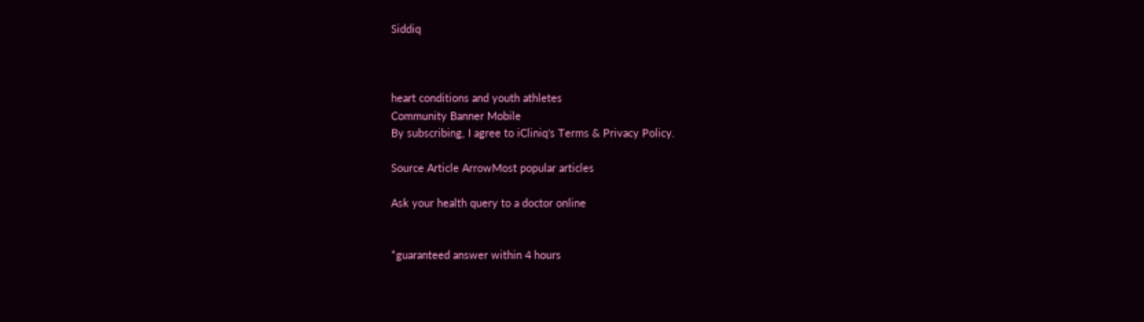Siddiq



heart conditions and youth athletes
Community Banner Mobile
By subscribing, I agree to iCliniq's Terms & Privacy Policy.

Source Article ArrowMost popular articles

Ask your health query to a doctor online


*guaranteed answer within 4 hours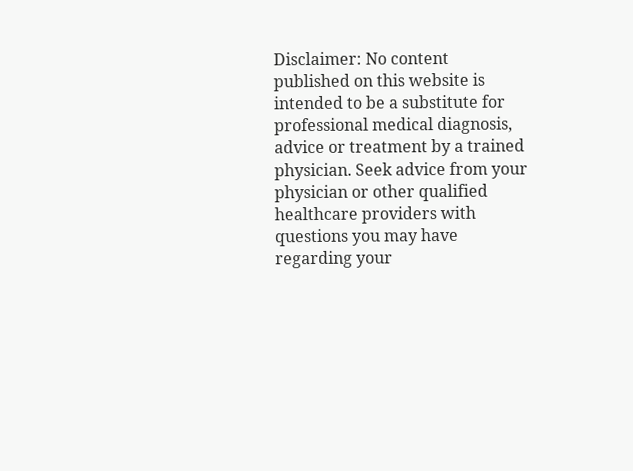Disclaimer: No content published on this website is intended to be a substitute for professional medical diagnosis, advice or treatment by a trained physician. Seek advice from your physician or other qualified healthcare providers with questions you may have regarding your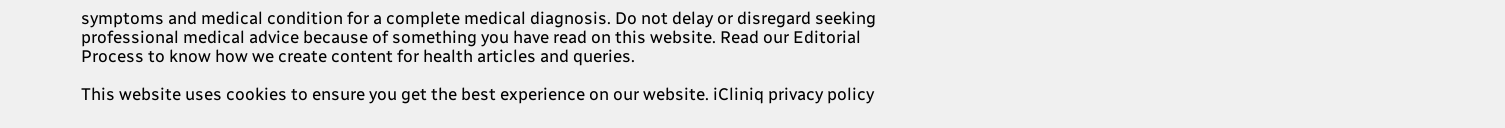symptoms and medical condition for a complete medical diagnosis. Do not delay or disregard seeking professional medical advice because of something you have read on this website. Read our Editorial Process to know how we create content for health articles and queries.

This website uses cookies to ensure you get the best experience on our website. iCliniq privacy policy